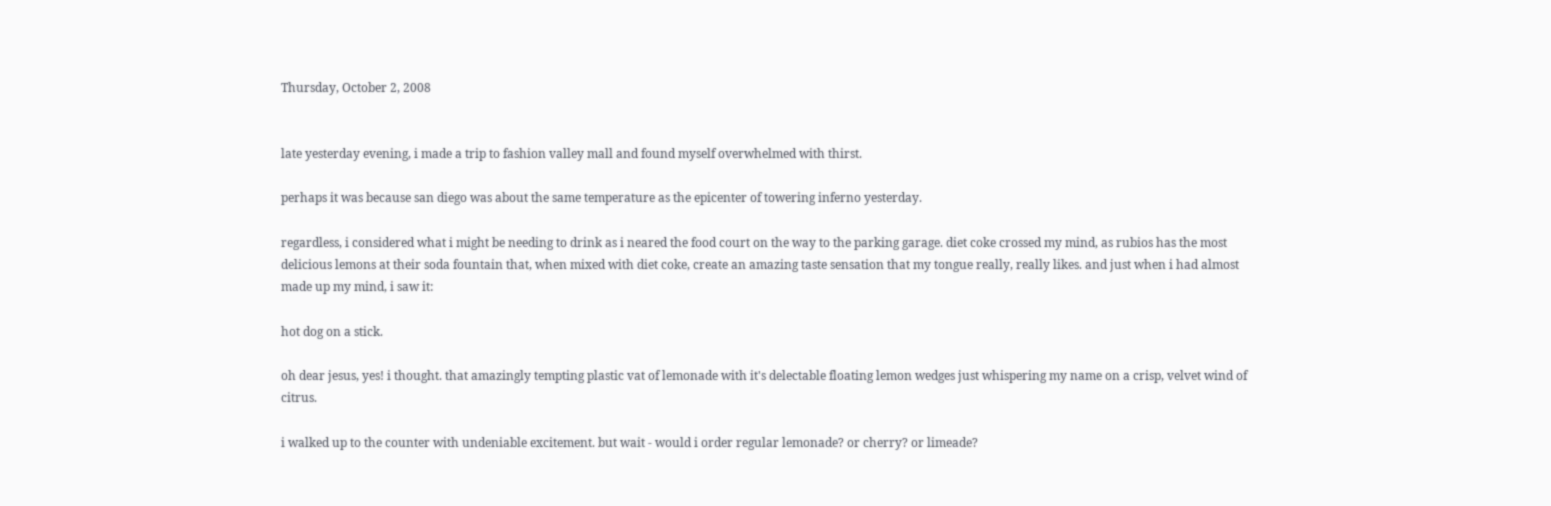Thursday, October 2, 2008


late yesterday evening, i made a trip to fashion valley mall and found myself overwhelmed with thirst.

perhaps it was because san diego was about the same temperature as the epicenter of towering inferno yesterday.

regardless, i considered what i might be needing to drink as i neared the food court on the way to the parking garage. diet coke crossed my mind, as rubios has the most delicious lemons at their soda fountain that, when mixed with diet coke, create an amazing taste sensation that my tongue really, really likes. and just when i had almost made up my mind, i saw it:

hot dog on a stick.

oh dear jesus, yes! i thought. that amazingly tempting plastic vat of lemonade with it's delectable floating lemon wedges just whispering my name on a crisp, velvet wind of citrus.

i walked up to the counter with undeniable excitement. but wait - would i order regular lemonade? or cherry? or limeade?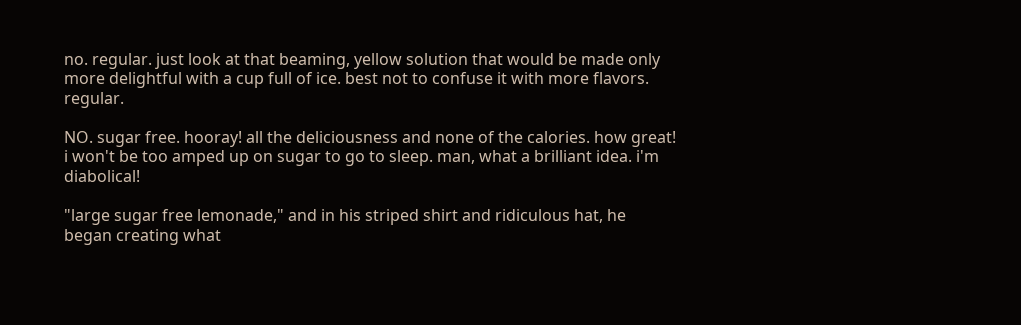no. regular. just look at that beaming, yellow solution that would be made only more delightful with a cup full of ice. best not to confuse it with more flavors. regular.

NO. sugar free. hooray! all the deliciousness and none of the calories. how great! i won't be too amped up on sugar to go to sleep. man, what a brilliant idea. i'm diabolical!

"large sugar free lemonade," and in his striped shirt and ridiculous hat, he began creating what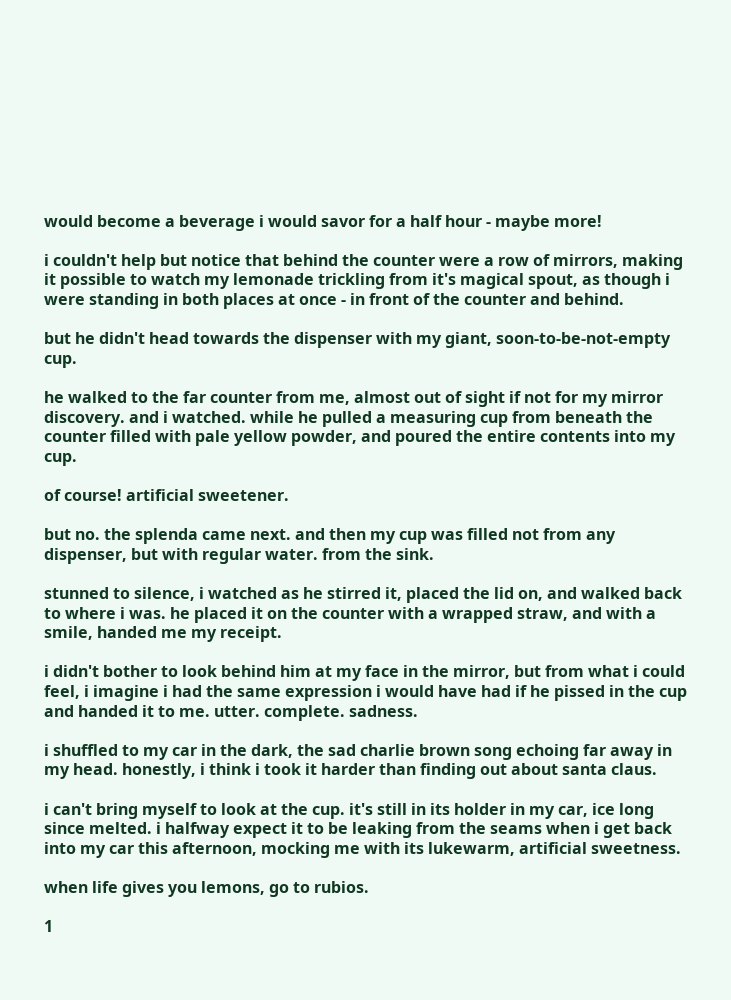would become a beverage i would savor for a half hour - maybe more!

i couldn't help but notice that behind the counter were a row of mirrors, making it possible to watch my lemonade trickling from it's magical spout, as though i were standing in both places at once - in front of the counter and behind.

but he didn't head towards the dispenser with my giant, soon-to-be-not-empty cup.

he walked to the far counter from me, almost out of sight if not for my mirror discovery. and i watched. while he pulled a measuring cup from beneath the counter filled with pale yellow powder, and poured the entire contents into my cup.

of course! artificial sweetener.

but no. the splenda came next. and then my cup was filled not from any dispenser, but with regular water. from the sink.

stunned to silence, i watched as he stirred it, placed the lid on, and walked back to where i was. he placed it on the counter with a wrapped straw, and with a smile, handed me my receipt.

i didn't bother to look behind him at my face in the mirror, but from what i could feel, i imagine i had the same expression i would have had if he pissed in the cup and handed it to me. utter. complete. sadness.

i shuffled to my car in the dark, the sad charlie brown song echoing far away in my head. honestly, i think i took it harder than finding out about santa claus.

i can't bring myself to look at the cup. it's still in its holder in my car, ice long since melted. i halfway expect it to be leaking from the seams when i get back into my car this afternoon, mocking me with its lukewarm, artificial sweetness.

when life gives you lemons, go to rubios.

1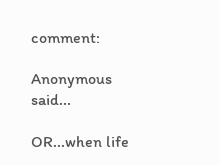comment:

Anonymous said...

OR...when life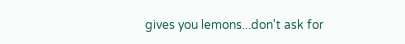gives you lemons...don't ask for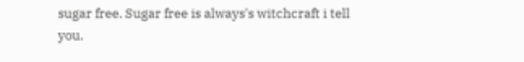sugar free. Sugar free is always's witchcraft i tell you.